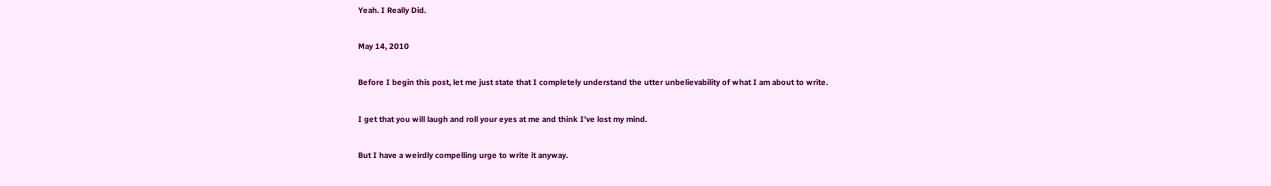Yeah. I Really Did.

May 14, 2010

Before I begin this post, let me just state that I completely understand the utter unbelievability of what I am about to write.

I get that you will laugh and roll your eyes at me and think I’ve lost my mind.

But I have a weirdly compelling urge to write it anyway.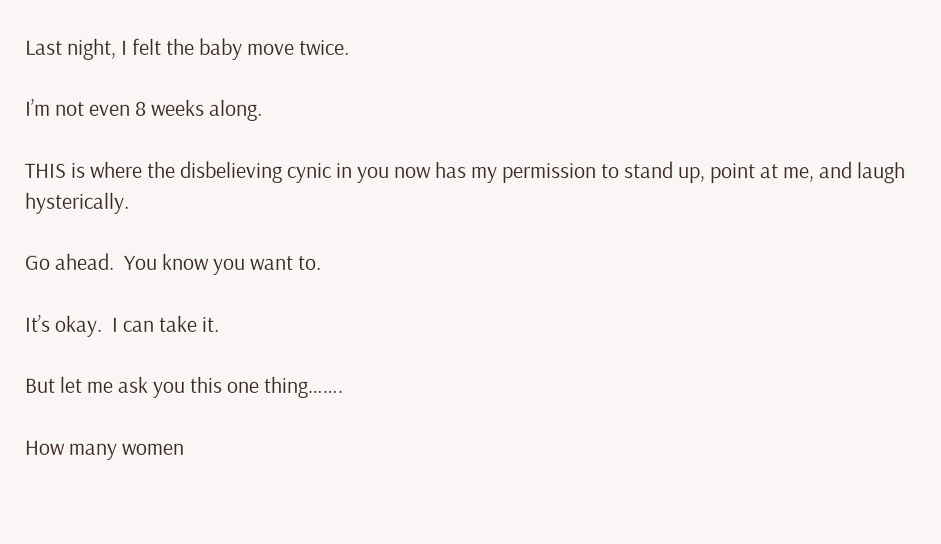Last night, I felt the baby move twice.

I’m not even 8 weeks along.

THIS is where the disbelieving cynic in you now has my permission to stand up, point at me, and laugh hysterically.

Go ahead.  You know you want to.

It’s okay.  I can take it.

But let me ask you this one thing…….

How many women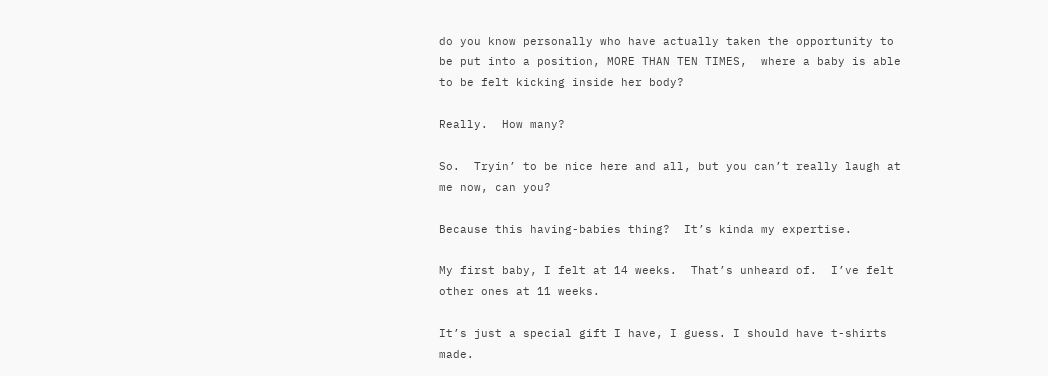do you know personally who have actually taken the opportunity to be put into a position, MORE THAN TEN TIMES,  where a baby is able to be felt kicking inside her body?

Really.  How many?

So.  Tryin’ to be nice here and all, but you can’t really laugh at me now, can you?

Because this having-babies thing?  It’s kinda my expertise.

My first baby, I felt at 14 weeks.  That’s unheard of.  I’ve felt other ones at 11 weeks.

It’s just a special gift I have, I guess. I should have t-shirts made.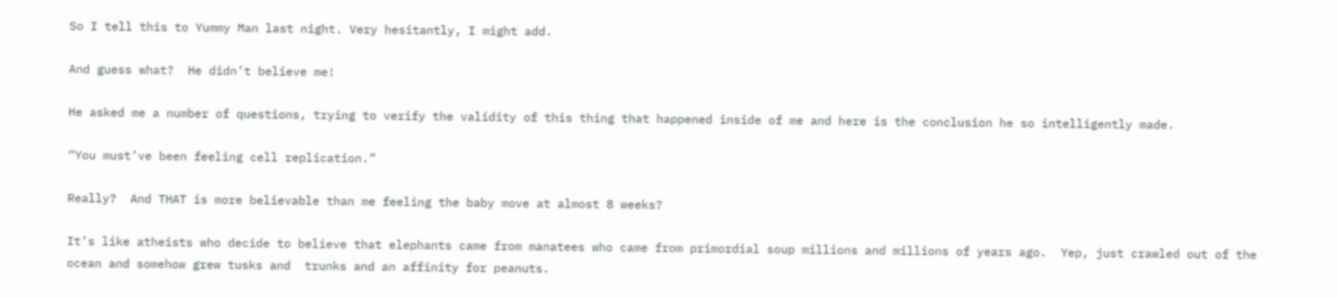So I tell this to Yummy Man last night. Very hesitantly, I might add.

And guess what?  He didn’t believe me!

He asked me a number of questions, trying to verify the validity of this thing that happened inside of me and here is the conclusion he so intelligently made.

“You must’ve been feeling cell replication.”

Really?  And THAT is more believable than me feeling the baby move at almost 8 weeks?

It’s like atheists who decide to believe that elephants came from manatees who came from primordial soup millions and millions of years ago.  Yep, just crawled out of the ocean and somehow grew tusks and  trunks and an affinity for peanuts.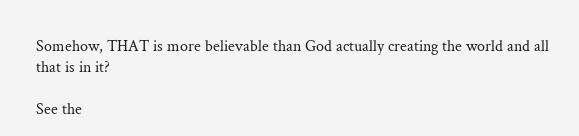Somehow, THAT is more believable than God actually creating the world and all that is in it?

See the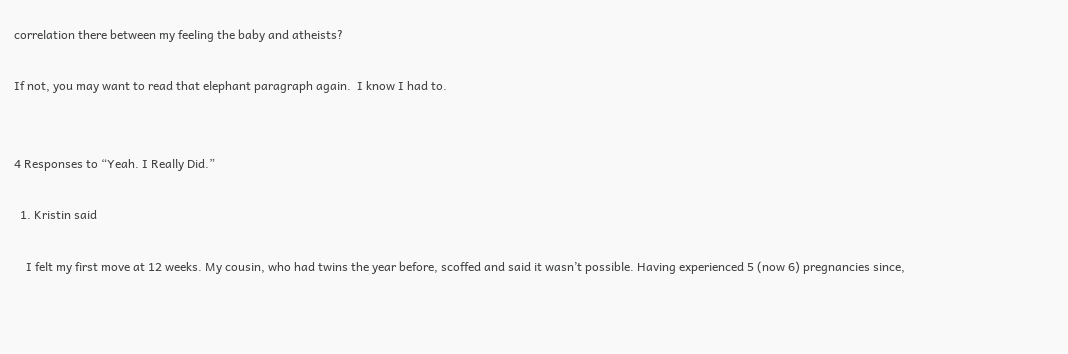correlation there between my feeling the baby and atheists?

If not, you may want to read that elephant paragraph again.  I know I had to.


4 Responses to “Yeah. I Really Did.”

  1. Kristin said

    I felt my first move at 12 weeks. My cousin, who had twins the year before, scoffed and said it wasn’t possible. Having experienced 5 (now 6) pregnancies since,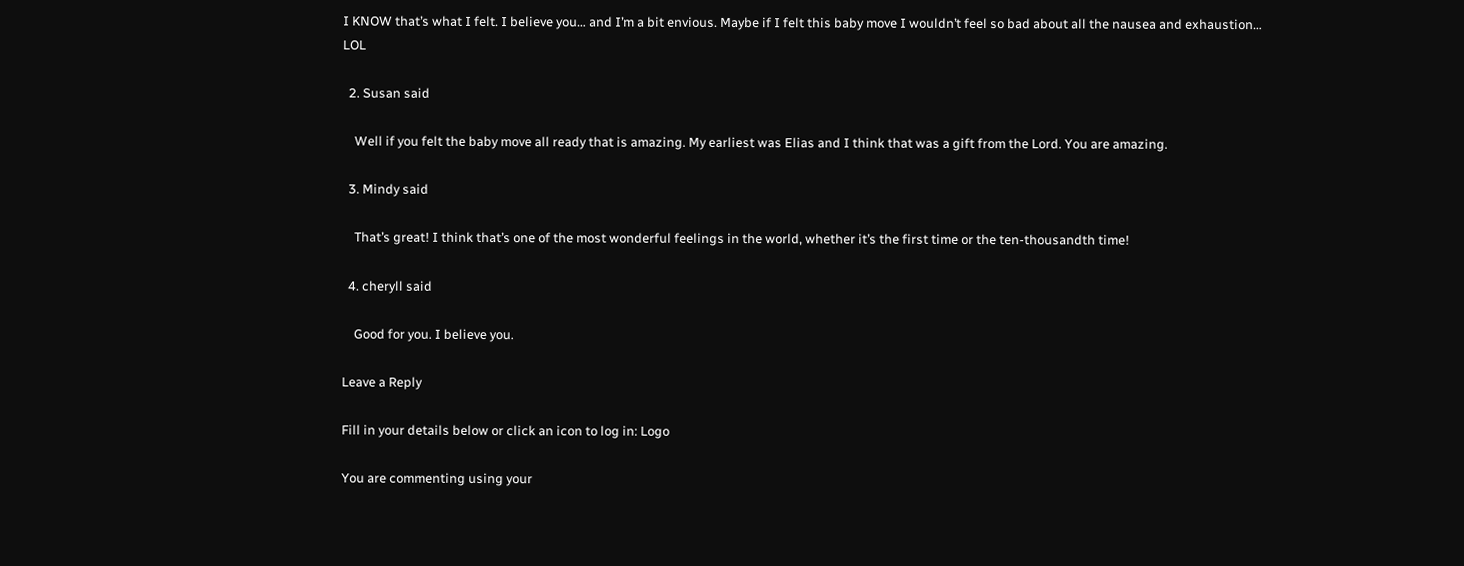I KNOW that’s what I felt. I believe you… and I’m a bit envious. Maybe if I felt this baby move I wouldn’t feel so bad about all the nausea and exhaustion… LOL

  2. Susan said

    Well if you felt the baby move all ready that is amazing. My earliest was Elias and I think that was a gift from the Lord. You are amazing.

  3. Mindy said

    That’s great! I think that’s one of the most wonderful feelings in the world, whether it’s the first time or the ten-thousandth time!

  4. cheryll said

    Good for you. I believe you.

Leave a Reply

Fill in your details below or click an icon to log in: Logo

You are commenting using your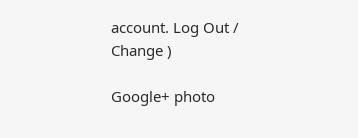account. Log Out /  Change )

Google+ photo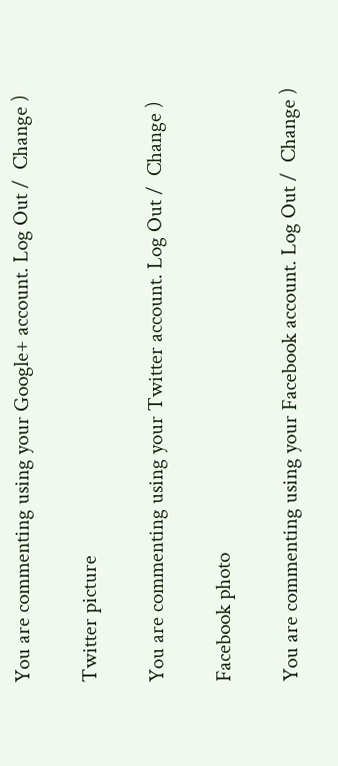You are commenting using your Google+ account. Log Out /  Change )

Twitter picture

You are commenting using your Twitter account. Log Out /  Change )

Facebook photo

You are commenting using your Facebook account. Log Out /  Change )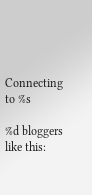Connecting to %s

%d bloggers like this: